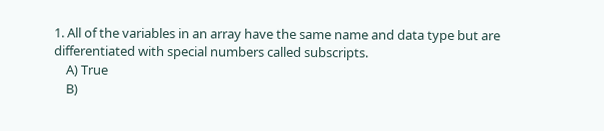1. All of the variables in an array have the same name and data type but are differentiated with special numbers called subscripts.
    A) True
    B)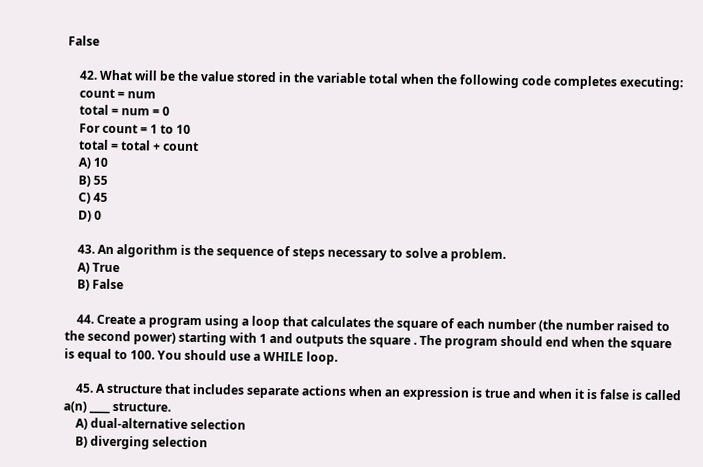False

    42. What will be the value stored in the variable total when the following code completes executing:
    count = num
    total = num = 0
    For count = 1 to 10
    total = total + count
    A) 10
    B) 55
    C) 45
    D) 0

    43. An algorithm is the sequence of steps necessary to solve a problem.
    A) True
    B) False

    44. Create a program using a loop that calculates the square of each number (the number raised to the second power) starting with 1 and outputs the square . The program should end when the square is equal to 100. You should use a WHILE loop.

    45. A structure that includes separate actions when an expression is true and when it is false is called a(n) ____ structure.
    A) dual-alternative selection
    B) diverging selection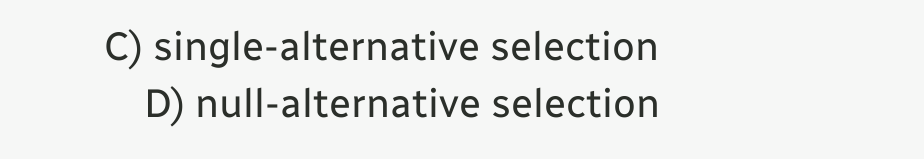C) single-alternative selection
    D) null-alternative selection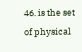46. is the set of physical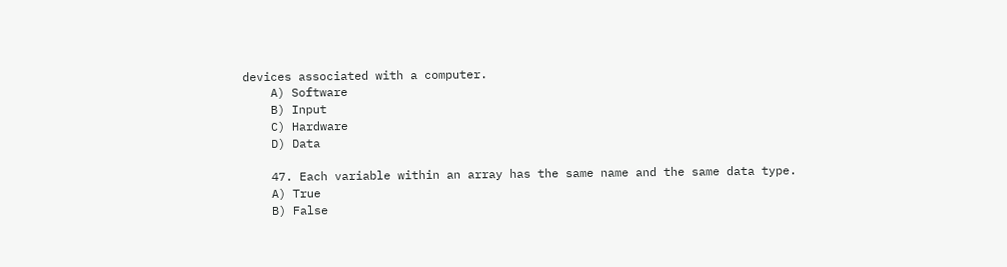devices associated with a computer.
    A) Software
    B) Input
    C) Hardware
    D) Data

    47. Each variable within an array has the same name and the same data type.
    A) True
    B) False